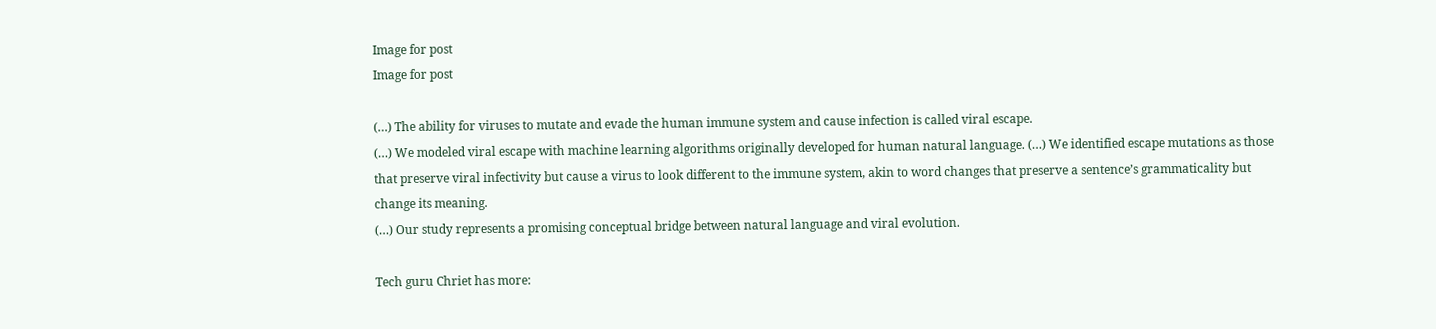Image for post
Image for post

(…) The ability for viruses to mutate and evade the human immune system and cause infection is called viral escape.
(…) We modeled viral escape with machine learning algorithms originally developed for human natural language. (…) We identified escape mutations as those that preserve viral infectivity but cause a virus to look different to the immune system, akin to word changes that preserve a sentence’s grammaticality but change its meaning.
(…) Our study represents a promising conceptual bridge between natural language and viral evolution.

Tech guru Chriet has more: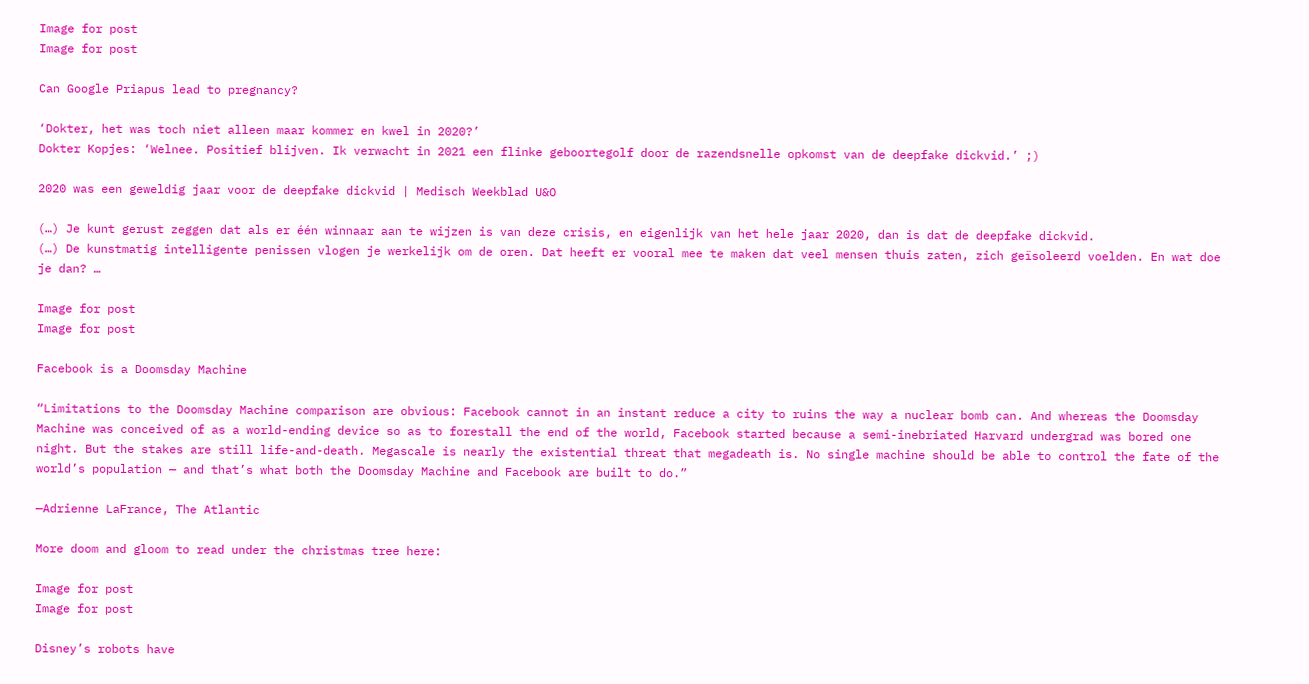Image for post
Image for post

Can Google Priapus lead to pregnancy?

‘Dokter, het was toch niet alleen maar kommer en kwel in 2020?’
Dokter Kopjes: ‘Welnee. Positief blijven. Ik verwacht in 2021 een flinke geboortegolf door de razendsnelle opkomst van de deepfake dickvid.’ ;)

2020 was een geweldig jaar voor de deepfake dickvid | Medisch Weekblad U&O

(…) Je kunt gerust zeggen dat als er één winnaar aan te wijzen is van deze crisis, en eigenlijk van het hele jaar 2020, dan is dat de deepfake dickvid.
(…) De kunstmatig intelligente penissen vlogen je werkelijk om de oren. Dat heeft er vooral mee te maken dat veel mensen thuis zaten, zich geïsoleerd voelden. En wat doe je dan? …

Image for post
Image for post

Facebook is a Doomsday Machine

“Limitations to the Doomsday Machine comparison are obvious: Facebook cannot in an instant reduce a city to ruins the way a nuclear bomb can. And whereas the Doomsday Machine was conceived of as a world-ending device so as to forestall the end of the world, Facebook started because a semi-inebriated Harvard undergrad was bored one night. But the stakes are still life-and-death. Megascale is nearly the existential threat that megadeath is. No single machine should be able to control the fate of the world’s population — and that’s what both the Doomsday Machine and Facebook are built to do.”

—Adrienne LaFrance, The Atlantic

More doom and gloom to read under the christmas tree here:

Image for post
Image for post

Disney’s robots have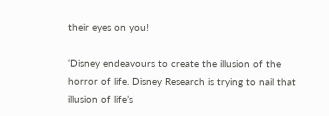their eyes on you!

‘Disney endeavours to create the illusion of the horror of life. Disney Research is trying to nail that illusion of life’s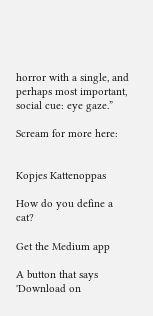horror with a single, and perhaps most important, social cue: eye gaze.”

Scream for more here:


Kopjes Kattenoppas

How do you define a cat?

Get the Medium app

A button that says 'Download on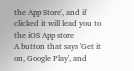the App Store', and if clicked it will lead you to the iOS App store
A button that says 'Get it on, Google Play', and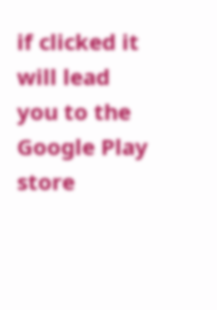if clicked it will lead you to the Google Play store